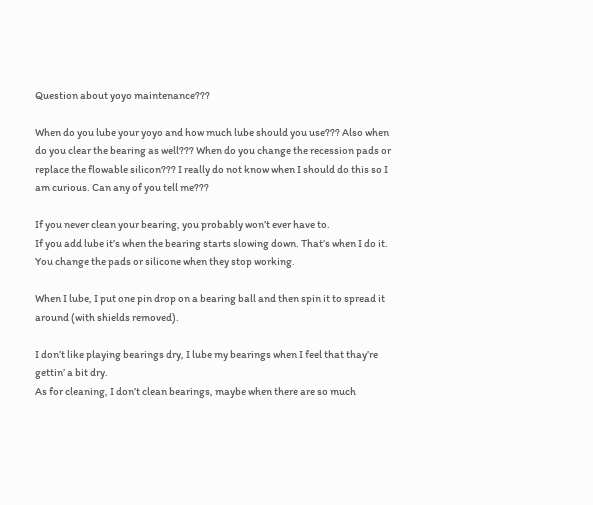Question about yoyo maintenance???

When do you lube your yoyo and how much lube should you use??? Also when do you clear the bearing as well??? When do you change the recession pads or replace the flowable silicon??? I really do not know when I should do this so I am curious. Can any of you tell me???

If you never clean your bearing, you probably won’t ever have to.
If you add lube it’s when the bearing starts slowing down. That’s when I do it.
You change the pads or silicone when they stop working.

When I lube, I put one pin drop on a bearing ball and then spin it to spread it around (with shields removed).

I don’t like playing bearings dry, I lube my bearings when I feel that thay’re gettin’ a bit dry.
As for cleaning, I don’t clean bearings, maybe when there are so much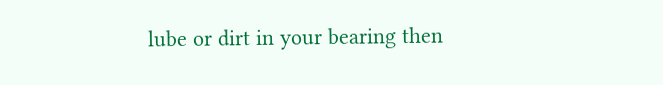lube or dirt in your bearing then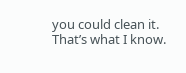you could clean it.
That’s what I know.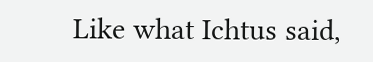Like what Ichtus said,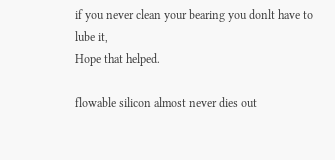if you never clean your bearing you donlt have to lube it,
Hope that helped.

flowable silicon almost never dies out